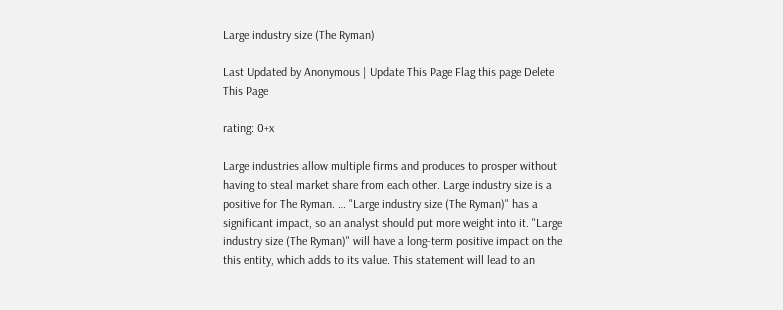Large industry size (The Ryman)

Last Updated by Anonymous | Update This Page Flag this page Delete This Page

rating: 0+x

Large industries allow multiple firms and produces to prosper without having to steal market share from each other. Large industry size is a positive for The Ryman. … "Large industry size (The Ryman)" has a significant impact, so an analyst should put more weight into it. "Large industry size (The Ryman)" will have a long-term positive impact on the this entity, which adds to its value. This statement will lead to an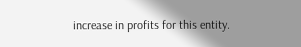increase in profits for this entity.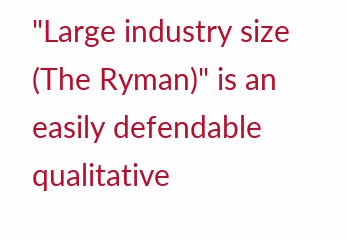"Large industry size (The Ryman)" is an easily defendable qualitative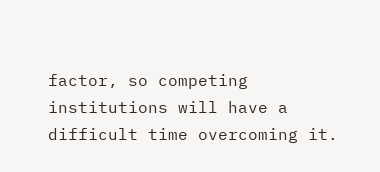factor, so competing institutions will have a difficult time overcoming it.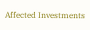Affected Investments